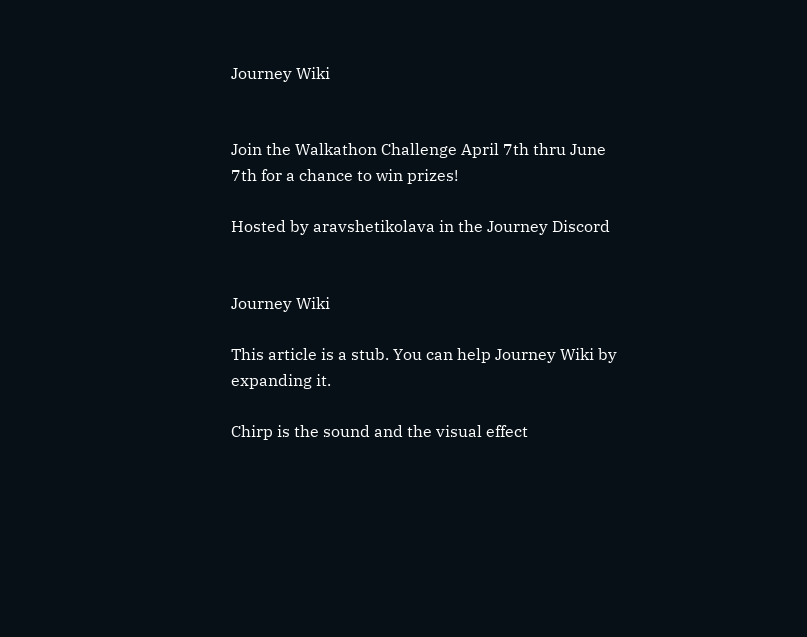Journey Wiki


Join the Walkathon Challenge April 7th thru June 7th for a chance to win prizes!

Hosted by aravshetikolava in the Journey Discord


Journey Wiki

This article is a stub. You can help Journey Wiki by expanding it.

Chirp is the sound and the visual effect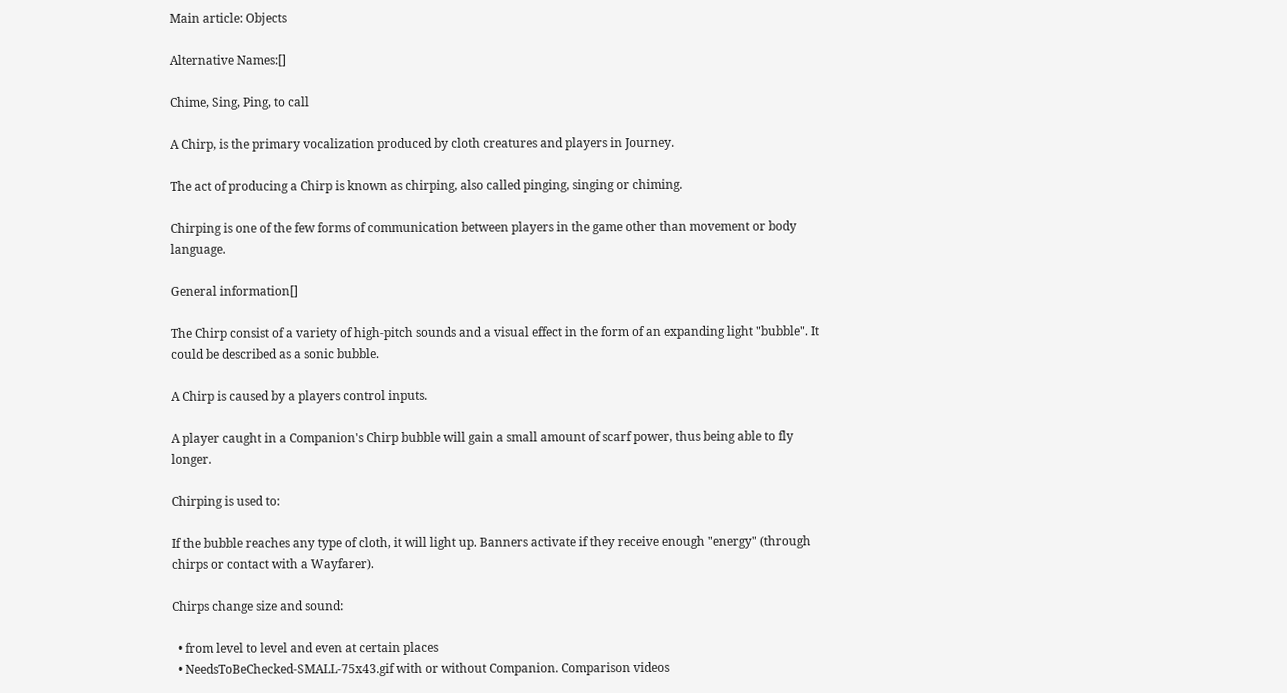Main article: Objects

Alternative Names:[]

Chime, Sing, Ping, to call

A Chirp, is the primary vocalization produced by cloth creatures and players in Journey.

The act of producing a Chirp is known as chirping, also called pinging, singing or chiming.

Chirping is one of the few forms of communication between players in the game other than movement or body language.

General information[]

The Chirp consist of a variety of high-pitch sounds and a visual effect in the form of an expanding light "bubble". It could be described as a sonic bubble.

A Chirp is caused by a players control inputs.

A player caught in a Companion's Chirp bubble will gain a small amount of scarf power, thus being able to fly longer.

Chirping is used to:

If the bubble reaches any type of cloth, it will light up. Banners activate if they receive enough "energy" (through chirps or contact with a Wayfarer).

Chirps change size and sound:

  • from level to level and even at certain places
  • NeedsToBeChecked-SMALL-75x43.gif with or without Companion. Comparison videos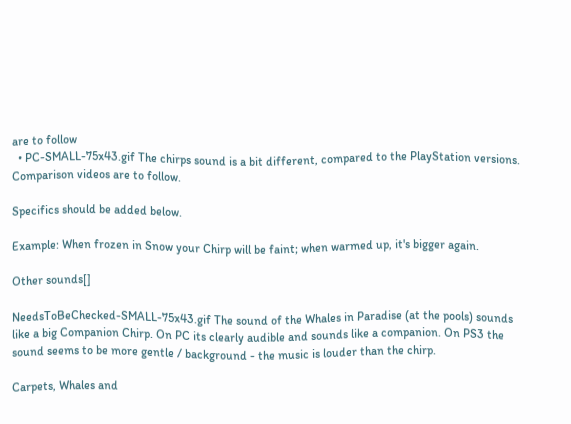are to follow
  • PC-SMALL-75x43.gif The chirps sound is a bit different, compared to the PlayStation versions. Comparison videos are to follow.

Specifics should be added below.

Example: When frozen in Snow your Chirp will be faint; when warmed up, it's bigger again.

Other sounds[]

NeedsToBeChecked-SMALL-75x43.gif The sound of the Whales in Paradise (at the pools) sounds like a big Companion Chirp. On PC its clearly audible and sounds like a companion. On PS3 the sound seems to be more gentle / background - the music is louder than the chirp.

Carpets, Whales and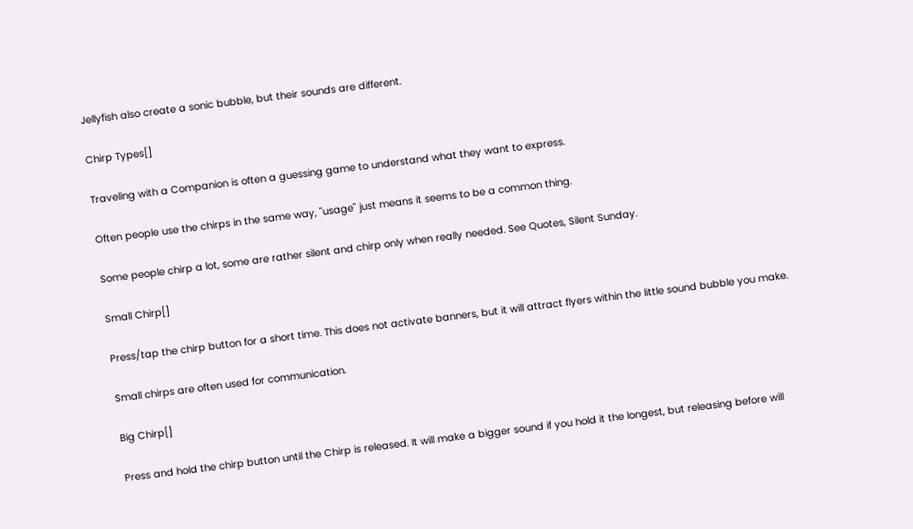Jellyfish also create a sonic bubble, but their sounds are different.

Chirp Types[]

Traveling with a Companion is often a guessing game to understand what they want to express.

Often people use the chirps in the same way, "usage" just means it seems to be a common thing.

Some people chirp a lot, some are rather silent and chirp only when really needed. See Quotes, Silent Sunday.

Small Chirp[]

Press/tap the chirp button for a short time. This does not activate banners, but it will attract flyers within the little sound bubble you make.

Small chirps are often used for communication.

Big Chirp[]

Press and hold the chirp button until the Chirp is released. It will make a bigger sound if you hold it the longest, but releasing before will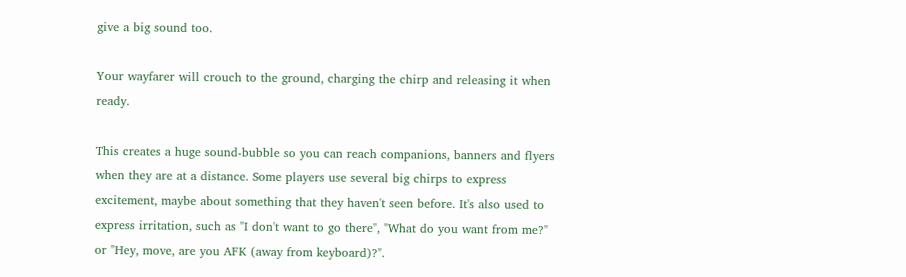give a big sound too.

Your wayfarer will crouch to the ground, charging the chirp and releasing it when ready.

This creates a huge sound-bubble so you can reach companions, banners and flyers when they are at a distance. Some players use several big chirps to express excitement, maybe about something that they haven't seen before. It's also used to express irritation, such as "I don't want to go there", "What do you want from me?" or "Hey, move, are you AFK (away from keyboard)?".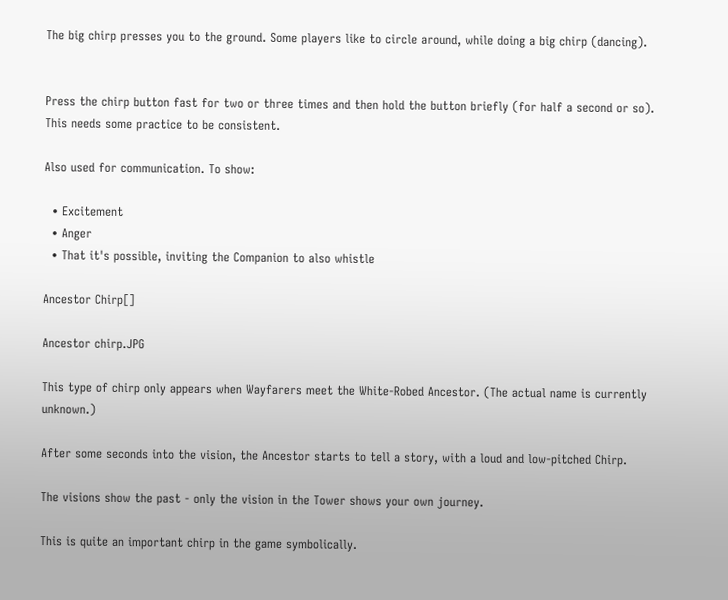The big chirp presses you to the ground. Some players like to circle around, while doing a big chirp (dancing).


Press the chirp button fast for two or three times and then hold the button briefly (for half a second or so). This needs some practice to be consistent.

Also used for communication. To show:

  • Excitement
  • Anger
  • That it's possible, inviting the Companion to also whistle

Ancestor Chirp[]

Ancestor chirp.JPG

This type of chirp only appears when Wayfarers meet the White-Robed Ancestor. (The actual name is currently unknown.)

After some seconds into the vision, the Ancestor starts to tell a story, with a loud and low-pitched Chirp.

The visions show the past - only the vision in the Tower shows your own journey.

This is quite an important chirp in the game symbolically.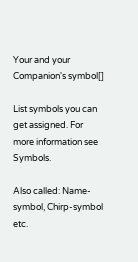Your and your Companion's symbol[]

List symbols you can get assigned. For more information see Symbols.

Also called: Name-symbol, Chirp-symbol etc.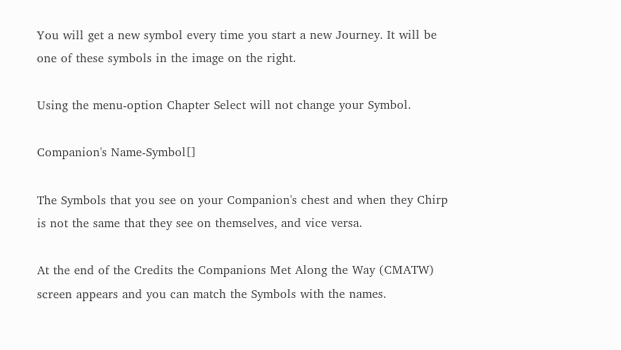You will get a new symbol every time you start a new Journey. It will be one of these symbols in the image on the right.

Using the menu-option Chapter Select will not change your Symbol.

Companion's Name-Symbol[]

The Symbols that you see on your Companion's chest and when they Chirp is not the same that they see on themselves, and vice versa.

At the end of the Credits the Companions Met Along the Way (CMATW) screen appears and you can match the Symbols with the names.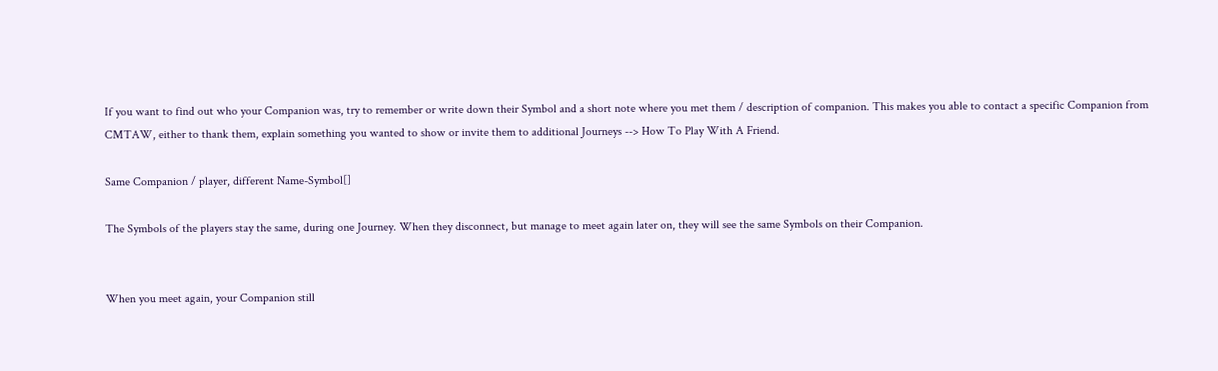If you want to find out who your Companion was, try to remember or write down their Symbol and a short note where you met them / description of companion. This makes you able to contact a specific Companion from CMTAW, either to thank them, explain something you wanted to show or invite them to additional Journeys --> How To Play With A Friend.

Same Companion / player, different Name-Symbol[]

The Symbols of the players stay the same, during one Journey. When they disconnect, but manage to meet again later on, they will see the same Symbols on their Companion.


When you meet again, your Companion still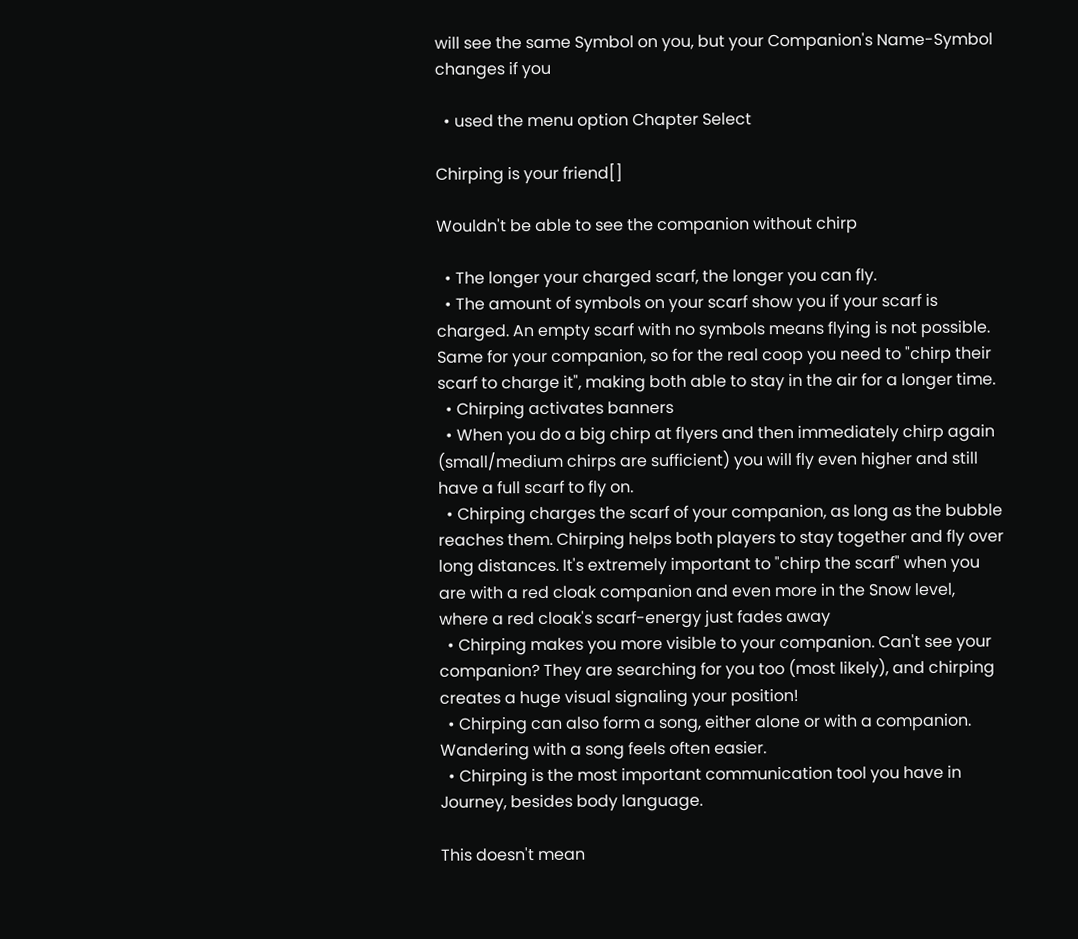will see the same Symbol on you, but your Companion's Name-Symbol changes if you

  • used the menu option Chapter Select

Chirping is your friend[]

Wouldn't be able to see the companion without chirp

  • The longer your charged scarf, the longer you can fly.
  • The amount of symbols on your scarf show you if your scarf is charged. An empty scarf with no symbols means flying is not possible. Same for your companion, so for the real coop you need to "chirp their scarf to charge it", making both able to stay in the air for a longer time.
  • Chirping activates banners
  • When you do a big chirp at flyers and then immediately chirp again (small/medium chirps are sufficient) you will fly even higher and still have a full scarf to fly on.
  • Chirping charges the scarf of your companion, as long as the bubble reaches them. Chirping helps both players to stay together and fly over long distances. It's extremely important to "chirp the scarf" when you are with a red cloak companion and even more in the Snow level, where a red cloak's scarf-energy just fades away
  • Chirping makes you more visible to your companion. Can't see your companion? They are searching for you too (most likely), and chirping creates a huge visual signaling your position!
  • Chirping can also form a song, either alone or with a companion. Wandering with a song feels often easier.
  • Chirping is the most important communication tool you have in Journey, besides body language.

This doesn't mean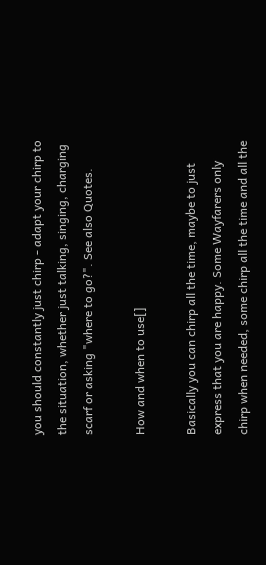you should constantly just chirp - adapt your chirp to the situation, whether just talking, singing, charging scarf or asking "where to go?". See also Quotes.

How and when to use[]

Basically you can chirp all the time, maybe to just express that you are happy. Some Wayfarers only chirp when needed, some chirp all the time and all the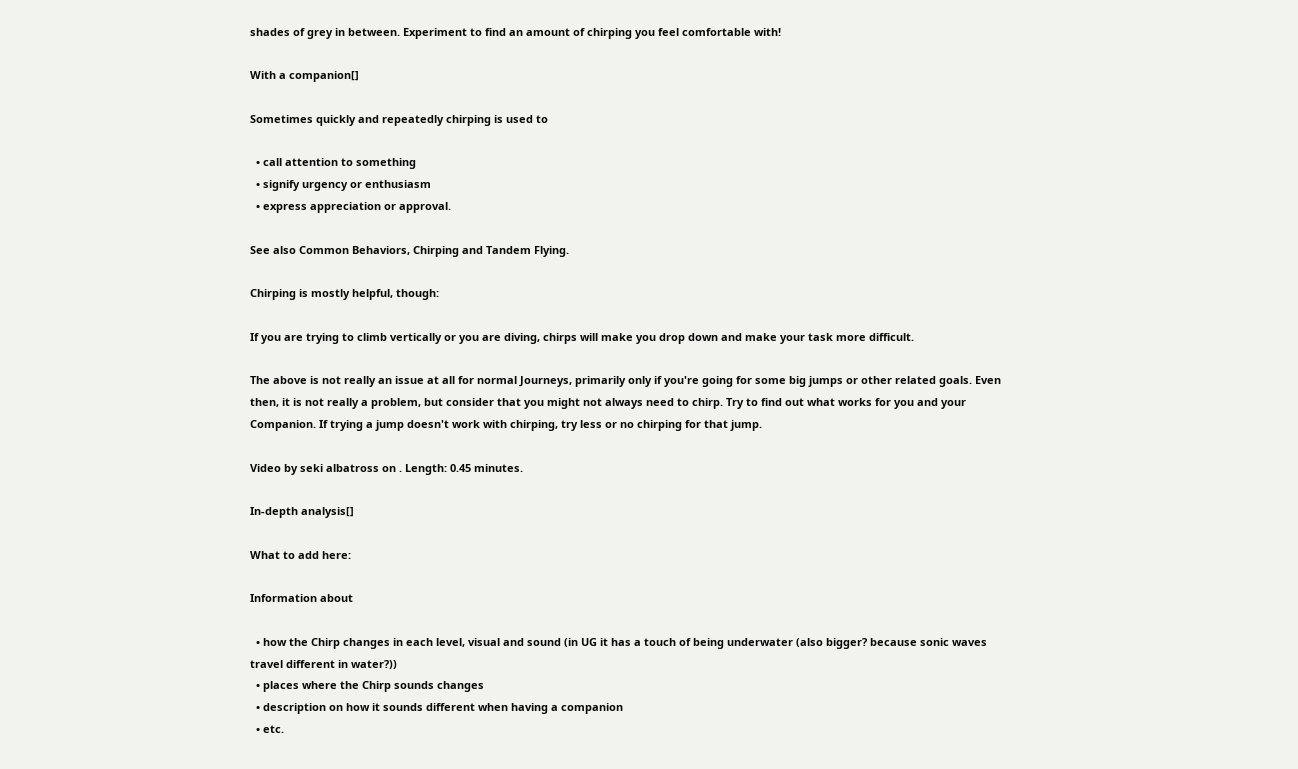shades of grey in between. Experiment to find an amount of chirping you feel comfortable with!

With a companion[]

Sometimes quickly and repeatedly chirping is used to

  • call attention to something
  • signify urgency or enthusiasm
  • express appreciation or approval.

See also Common Behaviors, Chirping and Tandem Flying.

Chirping is mostly helpful, though:

If you are trying to climb vertically or you are diving, chirps will make you drop down and make your task more difficult.

The above is not really an issue at all for normal Journeys, primarily only if you're going for some big jumps or other related goals. Even then, it is not really a problem, but consider that you might not always need to chirp. Try to find out what works for you and your Companion. If trying a jump doesn't work with chirping, try less or no chirping for that jump.

Video by seki albatross on . Length: 0.45 minutes.

In-depth analysis[]

What to add here:

Information about

  • how the Chirp changes in each level, visual and sound (in UG it has a touch of being underwater (also bigger? because sonic waves travel different in water?))
  • places where the Chirp sounds changes
  • description on how it sounds different when having a companion
  • etc.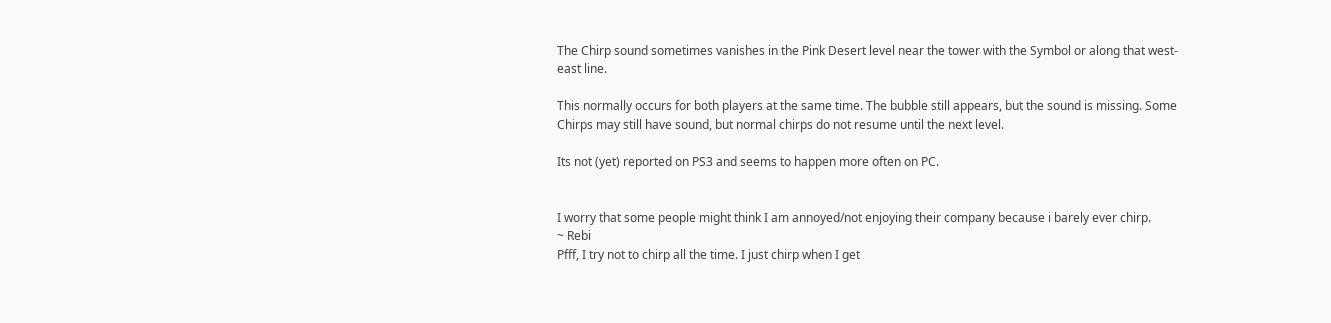The Chirp sound sometimes vanishes in the Pink Desert level near the tower with the Symbol or along that west-east line.

This normally occurs for both players at the same time. The bubble still appears, but the sound is missing. Some Chirps may still have sound, but normal chirps do not resume until the next level.

Its not (yet) reported on PS3 and seems to happen more often on PC.


I worry that some people might think I am annoyed/not enjoying their company because i barely ever chirp.
~ Rebi
Pfff, I try not to chirp all the time. I just chirp when I get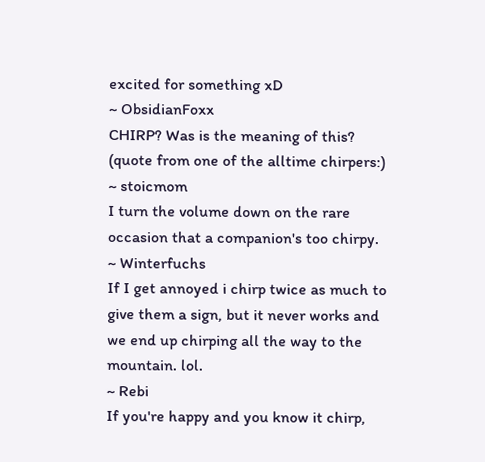excited for something xD
~ ObsidianFoxx
CHIRP? Was is the meaning of this? (quote from one of the alltime chirpers:)
~ stoicmom
I turn the volume down on the rare occasion that a companion's too chirpy.
~ Winterfuchs
If I get annoyed i chirp twice as much to give them a sign, but it never works and we end up chirping all the way to the mountain. lol.
~ Rebi
If you're happy and you know it chirp,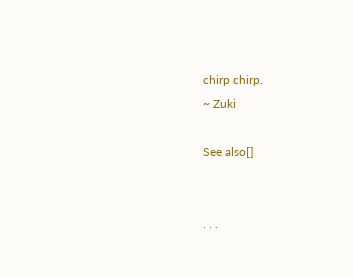chirp chirp.
~ Zuki

See also[]


. . .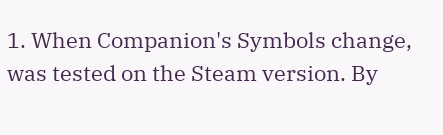1. When Companion's Symbols change, was tested on the Steam version. By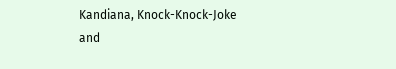Kandiana, Knock-Knock-Joke and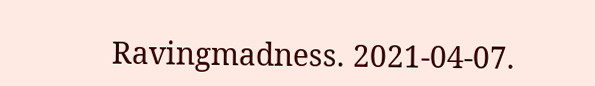Ravingmadness. 2021-04-07.